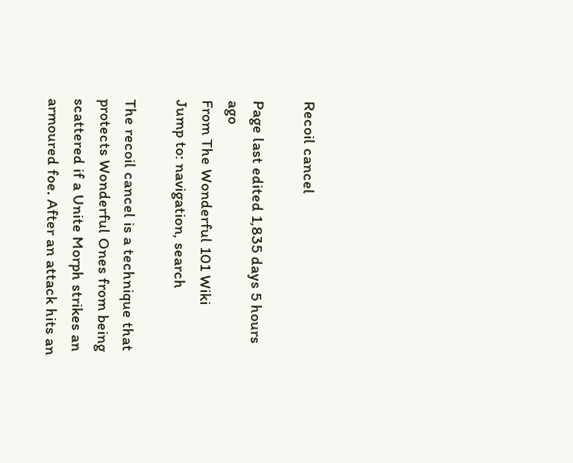Recoil cancel

Page last edited 1,835 days 5 hours ago
From The Wonderful 101 Wiki
Jump to: navigation, search

The recoil cancel is a technique that protects Wonderful Ones from being scattered if a Unite Morph strikes an armoured foe. After an attack hits an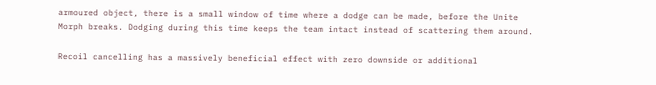armoured object, there is a small window of time where a dodge can be made, before the Unite Morph breaks. Dodging during this time keeps the team intact instead of scattering them around.

Recoil cancelling has a massively beneficial effect with zero downside or additional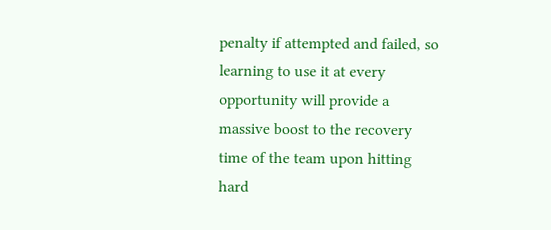penalty if attempted and failed, so learning to use it at every opportunity will provide a massive boost to the recovery time of the team upon hitting hard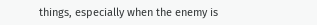things, especially when the enemy is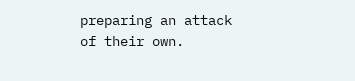preparing an attack of their own.